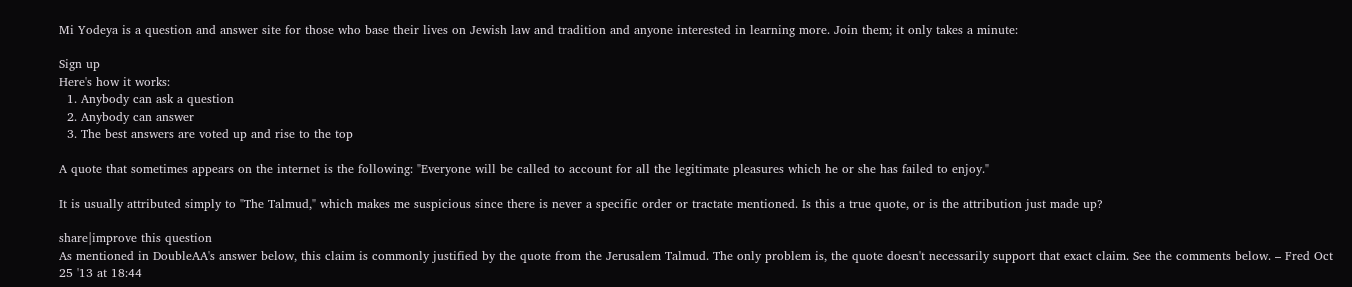Mi Yodeya is a question and answer site for those who base their lives on Jewish law and tradition and anyone interested in learning more. Join them; it only takes a minute:

Sign up
Here's how it works:
  1. Anybody can ask a question
  2. Anybody can answer
  3. The best answers are voted up and rise to the top

A quote that sometimes appears on the internet is the following: "Everyone will be called to account for all the legitimate pleasures which he or she has failed to enjoy."

It is usually attributed simply to "The Talmud," which makes me suspicious since there is never a specific order or tractate mentioned. Is this a true quote, or is the attribution just made up?

share|improve this question
As mentioned in DoubleAA's answer below, this claim is commonly justified by the quote from the Jerusalem Talmud. The only problem is, the quote doesn't necessarily support that exact claim. See the comments below. – Fred Oct 25 '13 at 18:44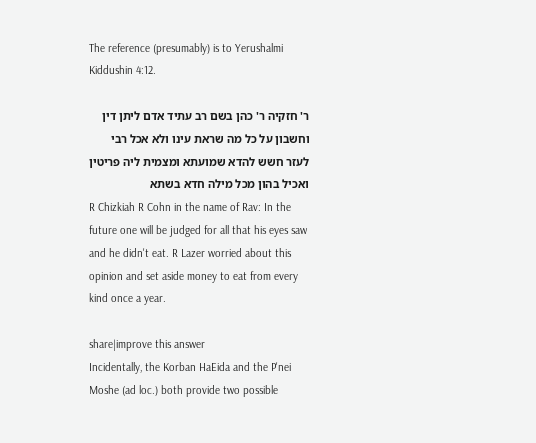The reference (presumably) is to Yerushalmi Kiddushin 4:12.

ר' חזקיה ר' כהן בשם רב עתיד אדם ליתן דין וחשבון על כל מה שראת עינו ולא אכל רבי לעזר חשש להדא שמועתא ומצמית ליה פריטין ואכיל בהון מכל מילה חדא בשתא
R Chizkiah R Cohn in the name of Rav: In the future one will be judged for all that his eyes saw and he didn't eat. R Lazer worried about this opinion and set aside money to eat from every kind once a year.

share|improve this answer
Incidentally, the Korban HaEida and the P'nei Moshe (ad loc.) both provide two possible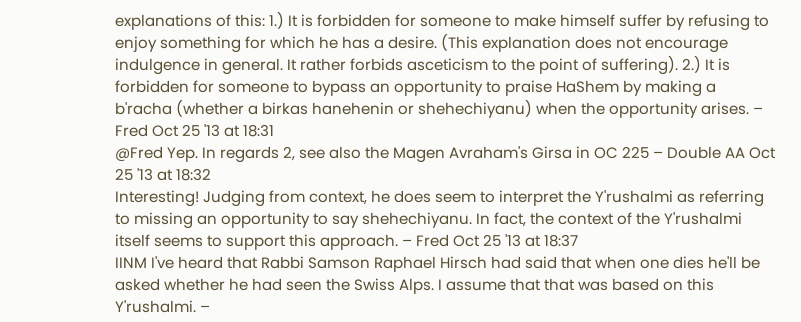explanations of this: 1.) It is forbidden for someone to make himself suffer by refusing to enjoy something for which he has a desire. (This explanation does not encourage indulgence in general. It rather forbids asceticism to the point of suffering). 2.) It is forbidden for someone to bypass an opportunity to praise HaShem by making a b'racha (whether a birkas hanehenin or shehechiyanu) when the opportunity arises. – Fred Oct 25 '13 at 18:31
@Fred Yep. In regards 2, see also the Magen Avraham's Girsa in OC 225 – Double AA Oct 25 '13 at 18:32
Interesting! Judging from context, he does seem to interpret the Y'rushalmi as referring to missing an opportunity to say shehechiyanu. In fact, the context of the Y'rushalmi itself seems to support this approach. – Fred Oct 25 '13 at 18:37
IINM I've heard that Rabbi Samson Raphael Hirsch had said that when one dies he'll be asked whether he had seen the Swiss Alps. I assume that that was based on this Y'rushalmi. –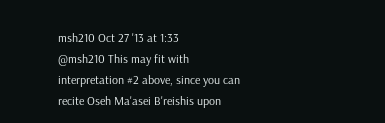msh210 Oct 27 '13 at 1:33
@msh210 This may fit with interpretation #2 above, since you can recite Oseh Ma'asei B'reishis upon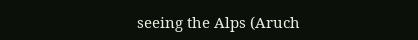seeing the Alps (Aruch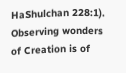HaShulchan 228:1). Observing wonders of Creation is of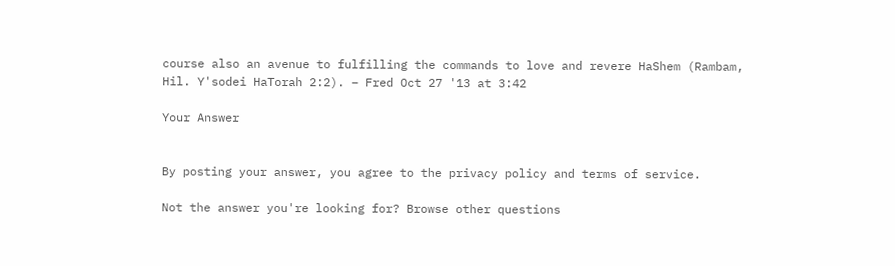course also an avenue to fulfilling the commands to love and revere HaShem (Rambam, Hil. Y'sodei HaTorah 2:2). – Fred Oct 27 '13 at 3:42

Your Answer


By posting your answer, you agree to the privacy policy and terms of service.

Not the answer you're looking for? Browse other questions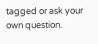tagged or ask your own question.